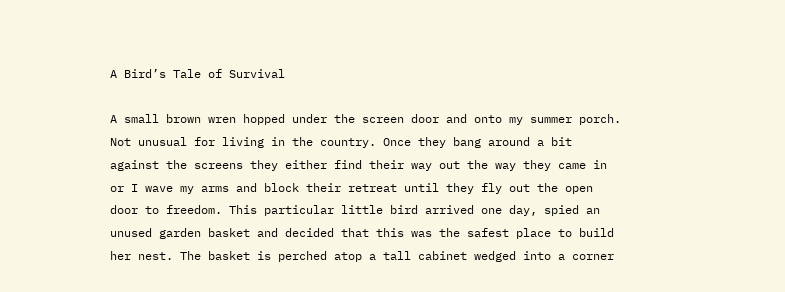A Bird’s Tale of Survival

A small brown wren hopped under the screen door and onto my summer porch. Not unusual for living in the country. Once they bang around a bit against the screens they either find their way out the way they came in or I wave my arms and block their retreat until they fly out the open door to freedom. This particular little bird arrived one day, spied an unused garden basket and decided that this was the safest place to build her nest. The basket is perched atop a tall cabinet wedged into a corner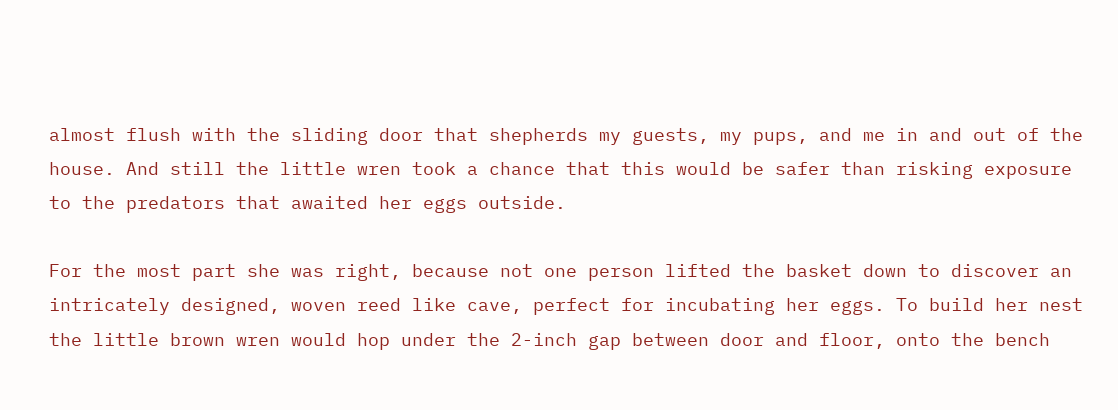almost flush with the sliding door that shepherds my guests, my pups, and me in and out of the house. And still the little wren took a chance that this would be safer than risking exposure to the predators that awaited her eggs outside.

For the most part she was right, because not one person lifted the basket down to discover an intricately designed, woven reed like cave, perfect for incubating her eggs. To build her nest the little brown wren would hop under the 2-inch gap between door and floor, onto the bench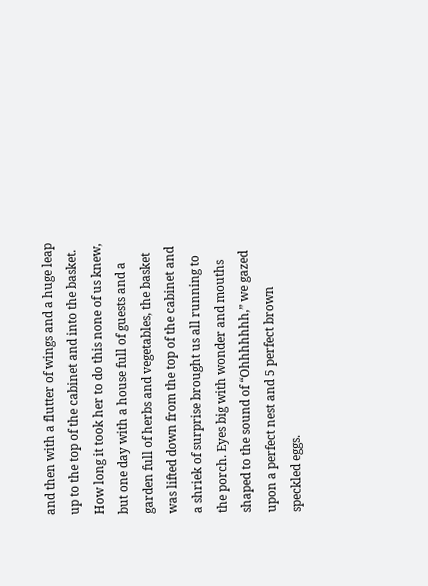and then with a flutter of wings and a huge leap up to the top of the cabinet and into the basket. How long it took her to do this none of us knew, but one day with a house full of guests and a garden full of herbs and vegetables, the basket was lifted down from the top of the cabinet and a shriek of surprise brought us all running to the porch. Eyes big with wonder and mouths shaped to the sound of “Ohhhhhhh,” we gazed upon a perfect nest and 5 perfect brown speckled eggs.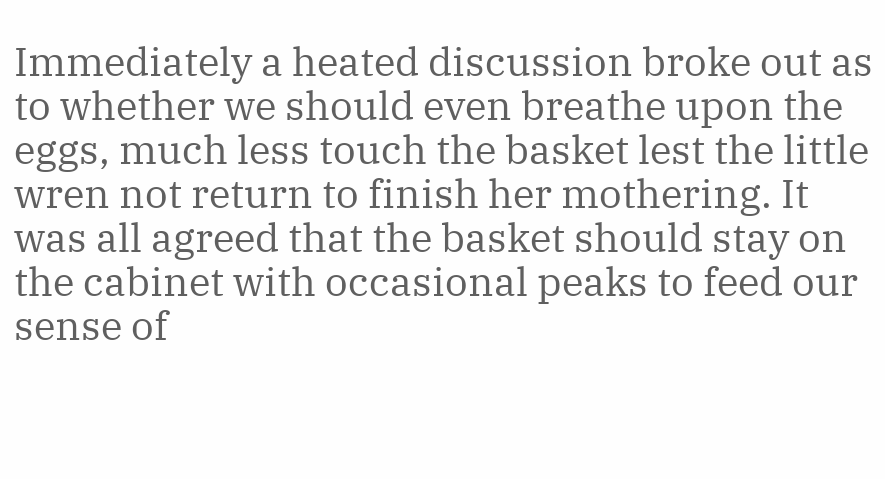Immediately a heated discussion broke out as to whether we should even breathe upon the eggs, much less touch the basket lest the little wren not return to finish her mothering. It was all agreed that the basket should stay on the cabinet with occasional peaks to feed our sense of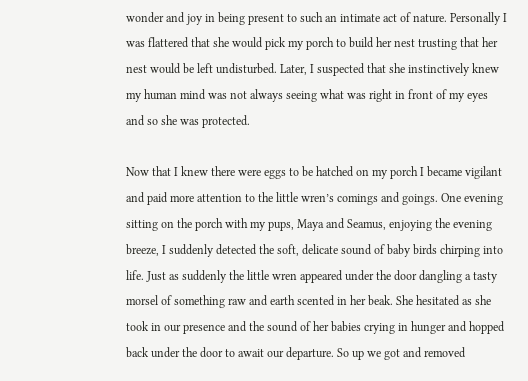wonder and joy in being present to such an intimate act of nature. Personally I was flattered that she would pick my porch to build her nest trusting that her nest would be left undisturbed. Later, I suspected that she instinctively knew my human mind was not always seeing what was right in front of my eyes and so she was protected.

Now that I knew there were eggs to be hatched on my porch I became vigilant and paid more attention to the little wren’s comings and goings. One evening sitting on the porch with my pups, Maya and Seamus, enjoying the evening breeze, I suddenly detected the soft, delicate sound of baby birds chirping into life. Just as suddenly the little wren appeared under the door dangling a tasty morsel of something raw and earth scented in her beak. She hesitated as she took in our presence and the sound of her babies crying in hunger and hopped back under the door to await our departure. So up we got and removed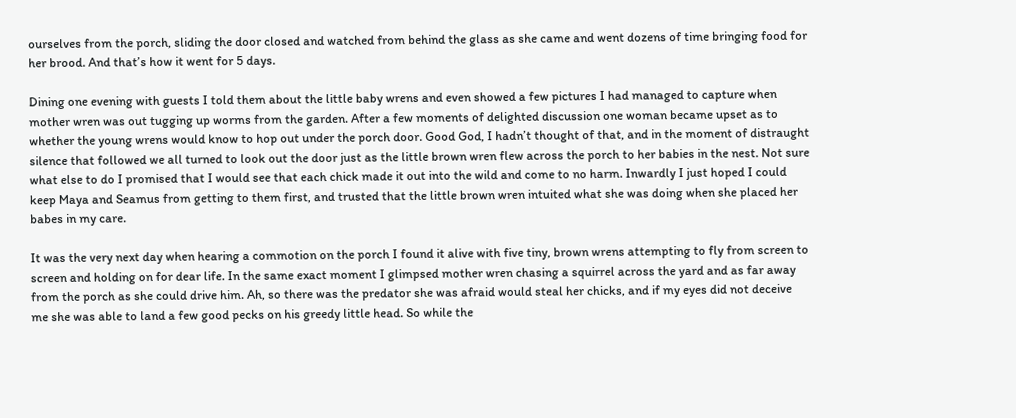ourselves from the porch, sliding the door closed and watched from behind the glass as she came and went dozens of time bringing food for her brood. And that’s how it went for 5 days.

Dining one evening with guests I told them about the little baby wrens and even showed a few pictures I had managed to capture when mother wren was out tugging up worms from the garden. After a few moments of delighted discussion one woman became upset as to whether the young wrens would know to hop out under the porch door. Good God, I hadn’t thought of that, and in the moment of distraught silence that followed we all turned to look out the door just as the little brown wren flew across the porch to her babies in the nest. Not sure what else to do I promised that I would see that each chick made it out into the wild and come to no harm. Inwardly I just hoped I could keep Maya and Seamus from getting to them first, and trusted that the little brown wren intuited what she was doing when she placed her babes in my care.

It was the very next day when hearing a commotion on the porch I found it alive with five tiny, brown wrens attempting to fly from screen to screen and holding on for dear life. In the same exact moment I glimpsed mother wren chasing a squirrel across the yard and as far away from the porch as she could drive him. Ah, so there was the predator she was afraid would steal her chicks, and if my eyes did not deceive me she was able to land a few good pecks on his greedy little head. So while the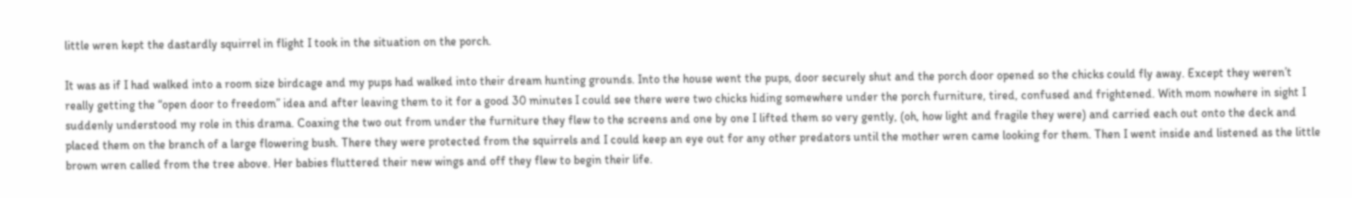little wren kept the dastardly squirrel in flight I took in the situation on the porch.

It was as if I had walked into a room size birdcage and my pups had walked into their dream hunting grounds. Into the house went the pups, door securely shut and the porch door opened so the chicks could fly away. Except they weren’t really getting the “open door to freedom” idea and after leaving them to it for a good 30 minutes I could see there were two chicks hiding somewhere under the porch furniture, tired, confused and frightened. With mom nowhere in sight I suddenly understood my role in this drama. Coaxing the two out from under the furniture they flew to the screens and one by one I lifted them so very gently, (oh, how light and fragile they were) and carried each out onto the deck and placed them on the branch of a large flowering bush. There they were protected from the squirrels and I could keep an eye out for any other predators until the mother wren came looking for them. Then I went inside and listened as the little brown wren called from the tree above. Her babies fluttered their new wings and off they flew to begin their life.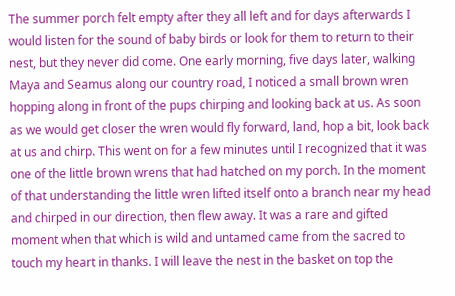The summer porch felt empty after they all left and for days afterwards I would listen for the sound of baby birds or look for them to return to their nest, but they never did come. One early morning, five days later, walking Maya and Seamus along our country road, I noticed a small brown wren hopping along in front of the pups chirping and looking back at us. As soon as we would get closer the wren would fly forward, land, hop a bit, look back at us and chirp. This went on for a few minutes until I recognized that it was one of the little brown wrens that had hatched on my porch. In the moment of that understanding the little wren lifted itself onto a branch near my head and chirped in our direction, then flew away. It was a rare and gifted moment when that which is wild and untamed came from the sacred to touch my heart in thanks. I will leave the nest in the basket on top the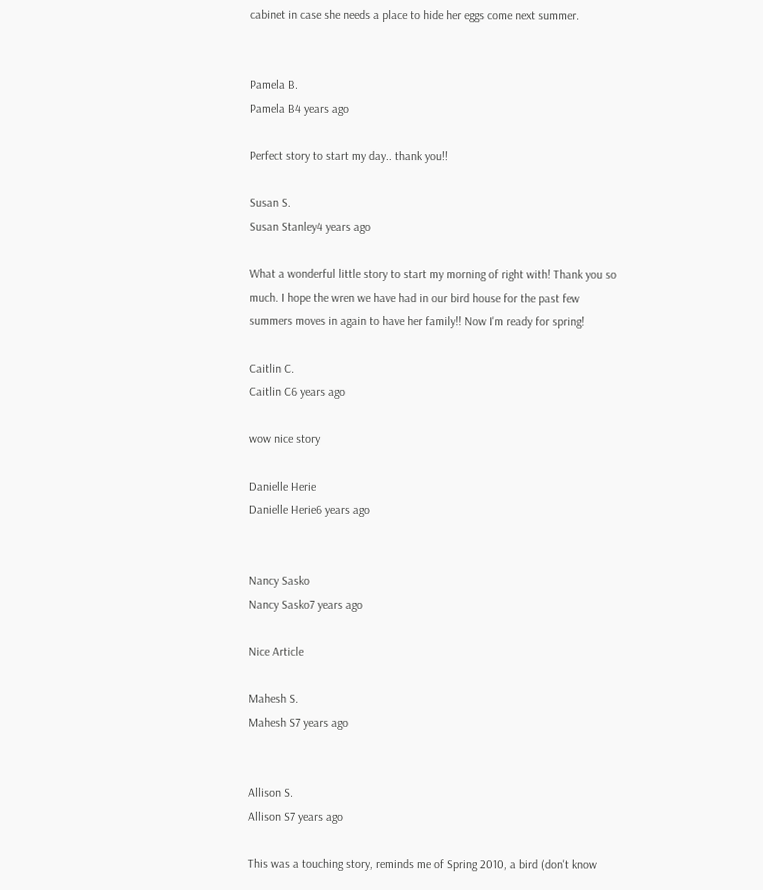cabinet in case she needs a place to hide her eggs come next summer.


Pamela B.
Pamela B4 years ago

Perfect story to start my day.. thank you!!

Susan S.
Susan Stanley4 years ago

What a wonderful little story to start my morning of right with! Thank you so much. I hope the wren we have had in our bird house for the past few summers moves in again to have her family!! Now I'm ready for spring!

Caitlin C.
Caitlin C6 years ago

wow nice story

Danielle Herie
Danielle Herie6 years ago


Nancy Sasko
Nancy Sasko7 years ago

Nice Article

Mahesh S.
Mahesh S7 years ago


Allison S.
Allison S7 years ago

This was a touching story, reminds me of Spring 2010, a bird (don't know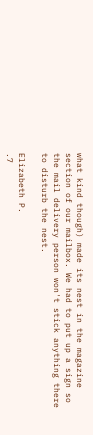what kind though) made its nest in the magazine section of our mailbox. We had to put up a sign so the mail delivery person won't stick anything there to disturb the nest.

Elizabeth P.
.7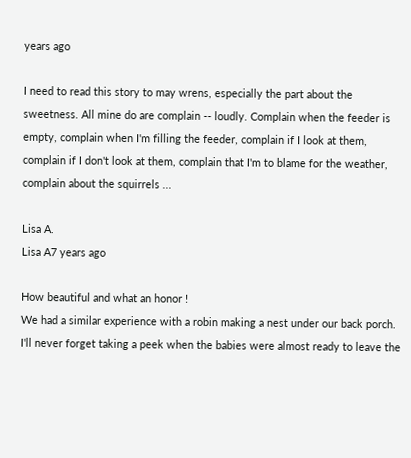years ago

I need to read this story to may wrens, especially the part about the sweetness. All mine do are complain -- loudly. Complain when the feeder is empty, complain when I'm filling the feeder, complain if I look at them, complain if I don't look at them, complain that I'm to blame for the weather, complain about the squirrels ...

Lisa A.
Lisa A7 years ago

How beautiful and what an honor !
We had a similar experience with a robin making a nest under our back porch. I'll never forget taking a peek when the babies were almost ready to leave the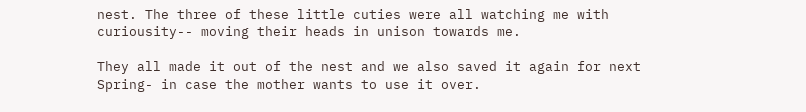nest. The three of these little cuties were all watching me with curiousity-- moving their heads in unison towards me.

They all made it out of the nest and we also saved it again for next Spring- in case the mother wants to use it over.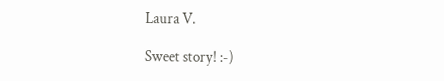Laura V.

Sweet story! :-)